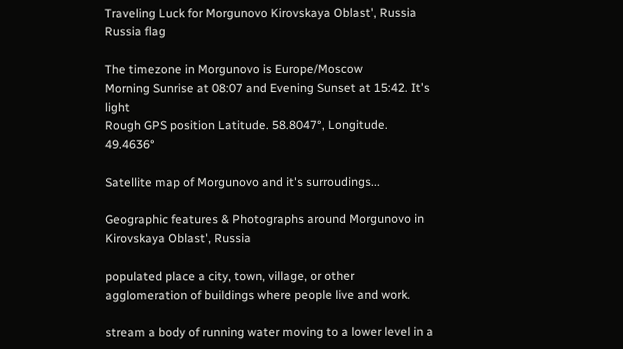Traveling Luck for Morgunovo Kirovskaya Oblast', Russia Russia flag

The timezone in Morgunovo is Europe/Moscow
Morning Sunrise at 08:07 and Evening Sunset at 15:42. It's light
Rough GPS position Latitude. 58.8047°, Longitude. 49.4636°

Satellite map of Morgunovo and it's surroudings...

Geographic features & Photographs around Morgunovo in Kirovskaya Oblast', Russia

populated place a city, town, village, or other agglomeration of buildings where people live and work.

stream a body of running water moving to a lower level in a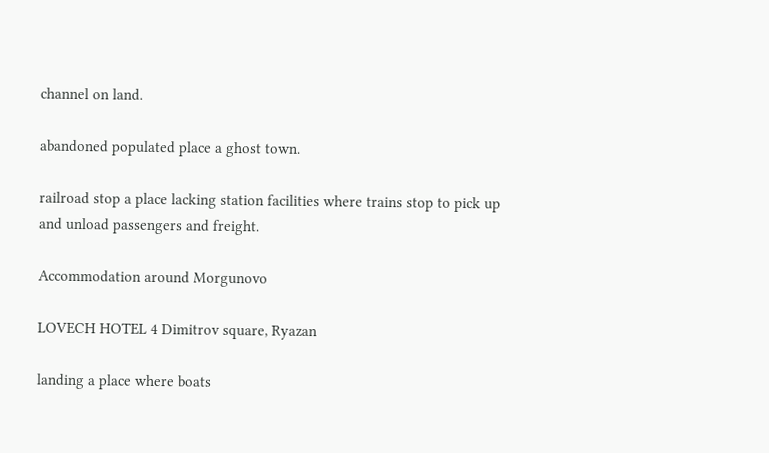channel on land.

abandoned populated place a ghost town.

railroad stop a place lacking station facilities where trains stop to pick up and unload passengers and freight.

Accommodation around Morgunovo

LOVECH HOTEL 4 Dimitrov square, Ryazan

landing a place where boats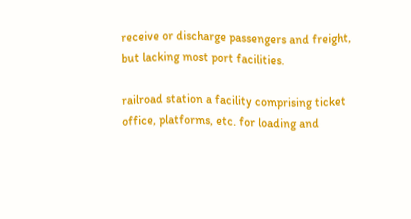receive or discharge passengers and freight, but lacking most port facilities.

railroad station a facility comprising ticket office, platforms, etc. for loading and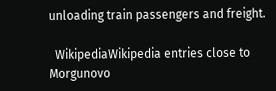unloading train passengers and freight.

  WikipediaWikipedia entries close to Morgunovo